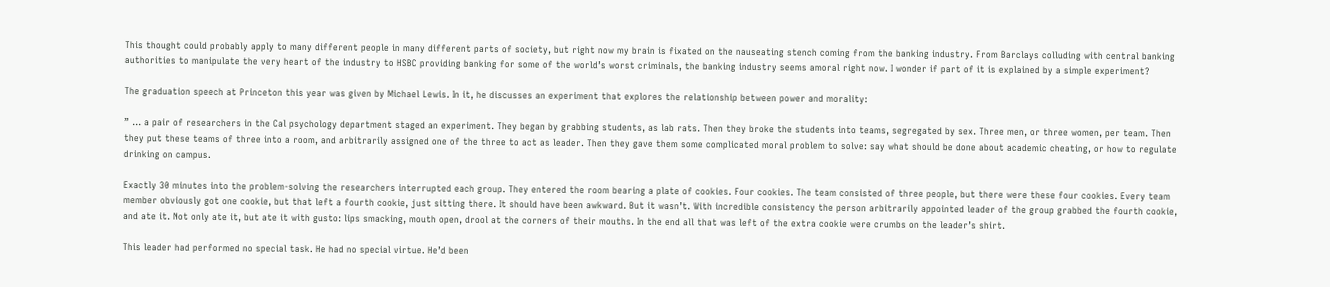This thought could probably apply to many different people in many different parts of society, but right now my brain is fixated on the nauseating stench coming from the banking industry. From Barclays colluding with central banking authorities to manipulate the very heart of the industry to HSBC providing banking for some of the world’s worst criminals, the banking industry seems amoral right now. I wonder if part of it is explained by a simple experiment?

The graduation speech at Princeton this year was given by Michael Lewis. In it, he discusses an experiment that explores the relationship between power and morality:

” … a pair of researchers in the Cal psychology department staged an experiment. They began by grabbing students, as lab rats. Then they broke the students into teams, segregated by sex. Three men, or three women, per team. Then they put these teams of three into a room, and arbitrarily assigned one of the three to act as leader. Then they gave them some complicated moral problem to solve: say what should be done about academic cheating, or how to regulate drinking on campus.

Exactly 30 minutes into the problem-solving the researchers interrupted each group. They entered the room bearing a plate of cookies. Four cookies. The team consisted of three people, but there were these four cookies. Every team member obviously got one cookie, but that left a fourth cookie, just sitting there. It should have been awkward. But it wasn’t. With incredible consistency the person arbitrarily appointed leader of the group grabbed the fourth cookie, and ate it. Not only ate it, but ate it with gusto: lips smacking, mouth open, drool at the corners of their mouths. In the end all that was left of the extra cookie were crumbs on the leader’s shirt.

This leader had performed no special task. He had no special virtue. He’d been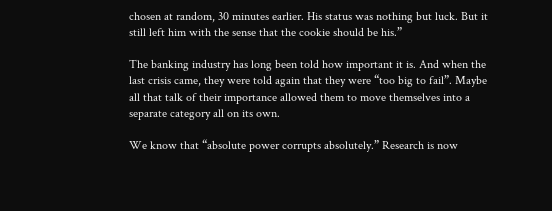chosen at random, 30 minutes earlier. His status was nothing but luck. But it still left him with the sense that the cookie should be his.”

The banking industry has long been told how important it is. And when the last crisis came, they were told again that they were “too big to fail”. Maybe all that talk of their importance allowed them to move themselves into a separate category all on its own.

We know that “absolute power corrupts absolutely.” Research is now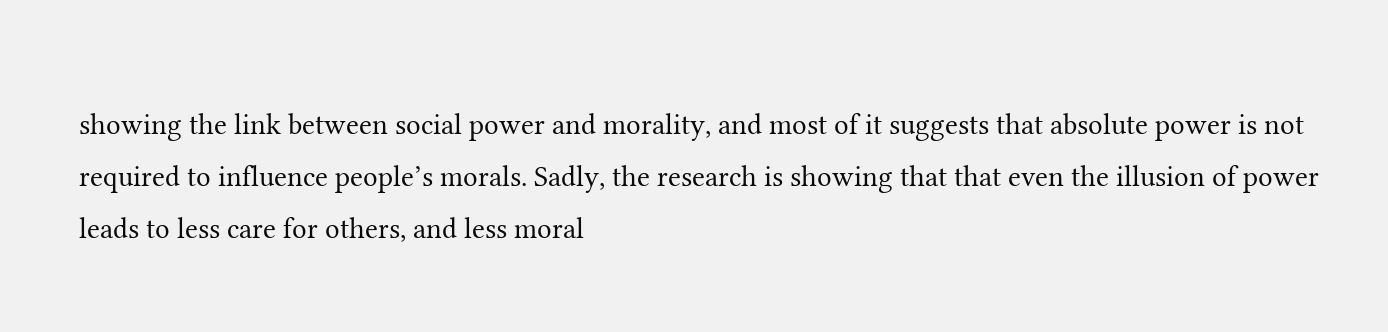showing the link between social power and morality, and most of it suggests that absolute power is not required to influence people’s morals. Sadly, the research is showing that that even the illusion of power leads to less care for others, and less moral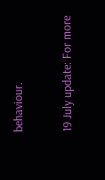behaviour.

19 July update: For more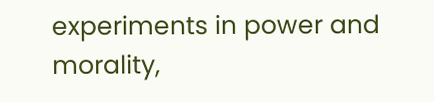experiments in power and morality,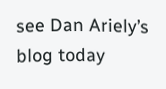see Dan Ariely’s blog today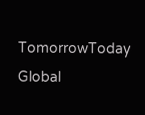TomorrowToday Global